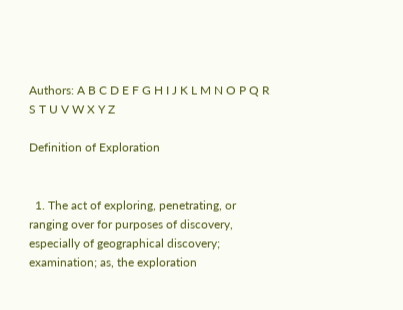Authors: A B C D E F G H I J K L M N O P Q R S T U V W X Y Z

Definition of Exploration


  1. The act of exploring, penetrating, or ranging over for purposes of discovery, especially of geographical discovery; examination; as, the exploration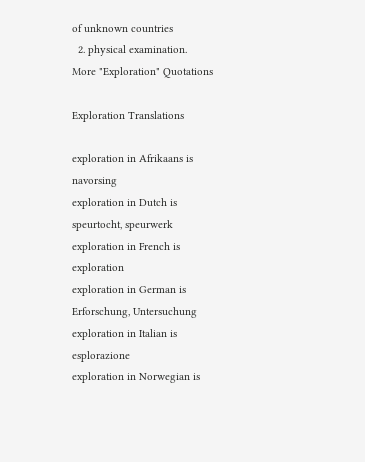of unknown countries
  2. physical examination.
More "Exploration" Quotations

Exploration Translations

exploration in Afrikaans is navorsing
exploration in Dutch is speurtocht, speurwerk
exploration in French is exploration
exploration in German is Erforschung, Untersuchung
exploration in Italian is esplorazione
exploration in Norwegian is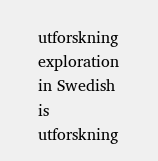utforskning
exploration in Swedish is utforskning